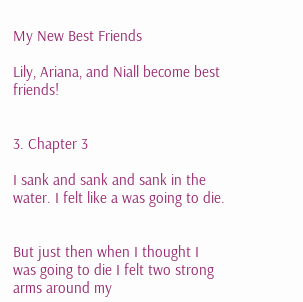My New Best Friends

Lily, Ariana, and Niall become best friends!


3. Chapter 3

I sank and sank and sank in the water. I felt like a was going to die.


But just then when I thought I was going to die I felt two strong arms around my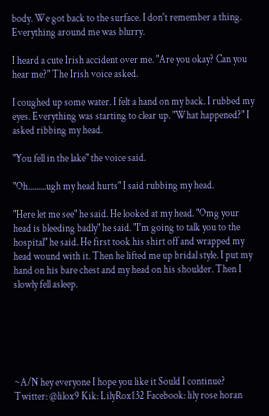body. We got back to the surface. I don't remember a thing. Everything around me was blurry.

I heard a cute Irish accident over me. "Are you okay? Can you hear me?" The Irish voice asked.

I coughed up some water. I felt a hand on my back. I rubbed my eyes. Everything was starting to clear up. "What happened?" I asked ribbing my head.

"You fell in the lake" the voice said.

"Oh.........ugh my head hurts" I said rubbing my head.

"Here let me see" he said. He looked at my head. "Omg your head is bleeding badly" he said. "I'm going to talk you to the hospital" he said. He first took his shirt off and wrapped my head wound with it. Then he lifted me up bridal style. I put my hand on his bare chest and my head on his shoulder. Then I slowly fell asleep.






~A/N hey everyone I hope you like it Sould I continue? Twitter: @lilox9 Kik: LilyRox132 Facebook: lily rose horan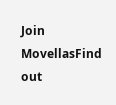Join MovellasFind out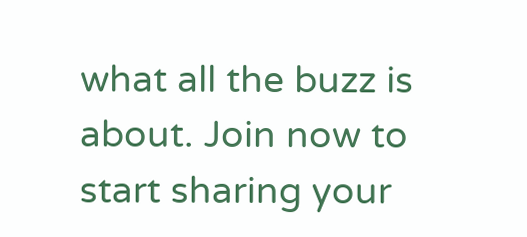what all the buzz is about. Join now to start sharing your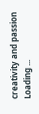creativity and passion
Loading ...